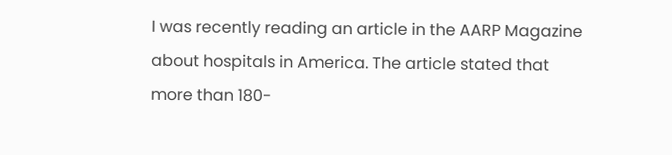I was recently reading an article in the AARP Magazine about hospitals in America. The article stated that more than 180-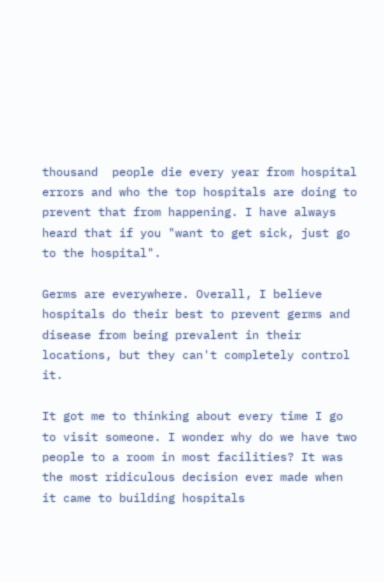thousand  people die every year from hospital errors and who the top hospitals are doing to prevent that from happening. I have always heard that if you "want to get sick, just go to the hospital".

Germs are everywhere. Overall, I believe hospitals do their best to prevent germs and disease from being prevalent in their locations, but they can't completely control it.

It got me to thinking about every time I go to visit someone. I wonder why do we have two people to a room in most facilities? It was the most ridiculous decision ever made when it came to building hospitals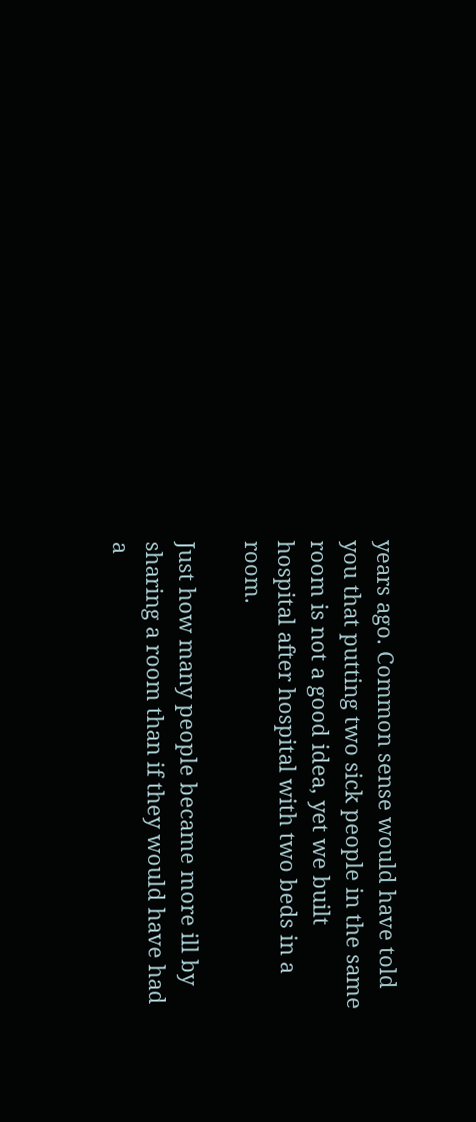years ago. Common sense would have told you that putting two sick people in the same room is not a good idea, yet we built hospital after hospital with two beds in a room.

Just how many people became more ill by sharing a room than if they would have had a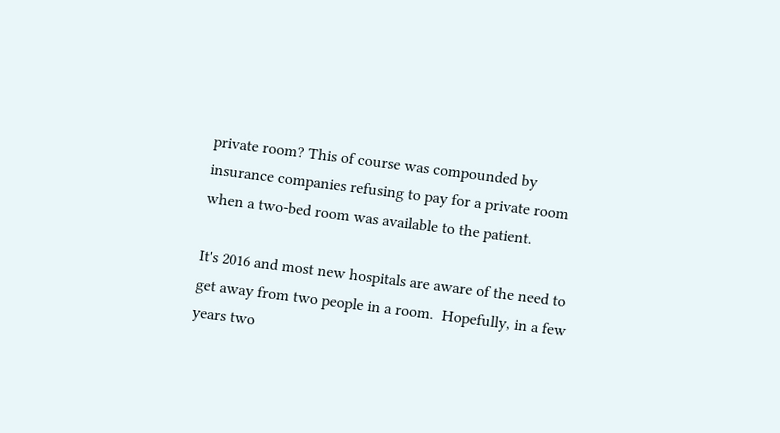private room? This of course was compounded by insurance companies refusing to pay for a private room when a two-bed room was available to the patient.

It's 2016 and most new hospitals are aware of the need to get away from two people in a room.  Hopefully, in a few years two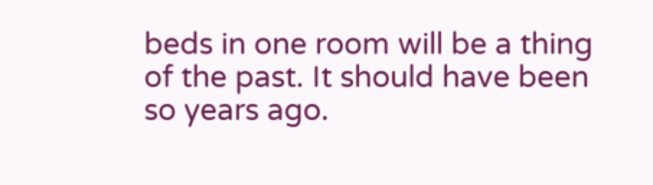beds in one room will be a thing of the past. It should have been so years ago.